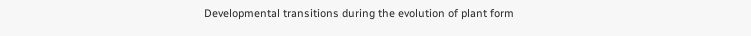Developmental transitions during the evolution of plant form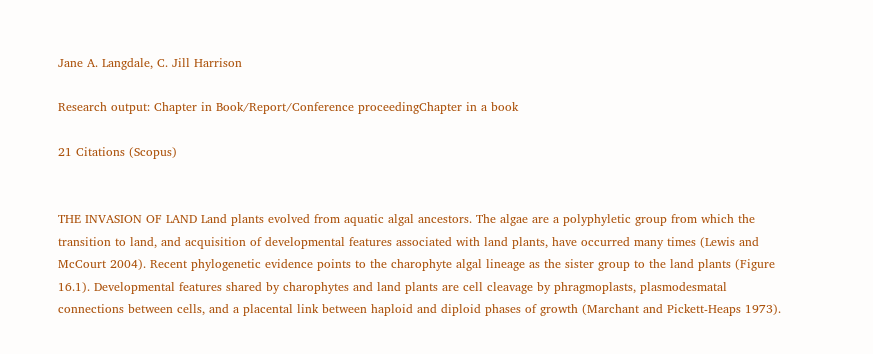Jane A. Langdale, C. Jill Harrison

Research output: Chapter in Book/Report/Conference proceedingChapter in a book

21 Citations (Scopus)


THE INVASION OF LAND Land plants evolved from aquatic algal ancestors. The algae are a polyphyletic group from which the transition to land, and acquisition of developmental features associated with land plants, have occurred many times (Lewis and McCourt 2004). Recent phylogenetic evidence points to the charophyte algal lineage as the sister group to the land plants (Figure 16.1). Developmental features shared by charophytes and land plants are cell cleavage by phragmoplasts, plasmodesmatal connections between cells, and a placental link between haploid and diploid phases of growth (Marchant and Pickett-Heaps 1973).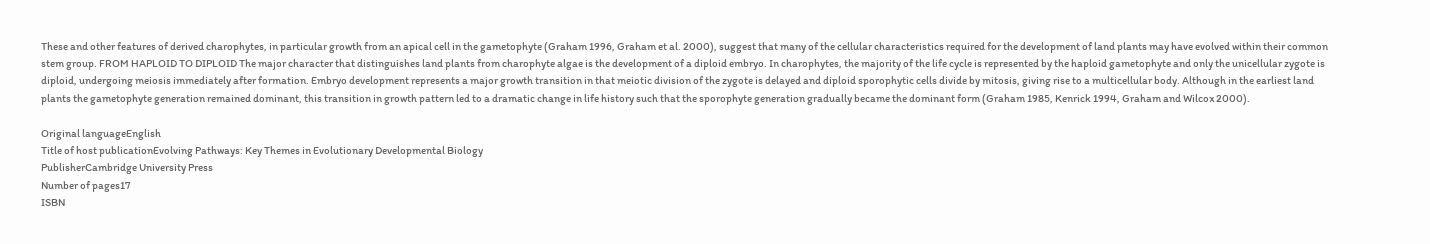These and other features of derived charophytes, in particular growth from an apical cell in the gametophyte (Graham 1996, Graham et al. 2000), suggest that many of the cellular characteristics required for the development of land plants may have evolved within their common stem group. FROM HAPLOID TO DIPLOID The major character that distinguishes land plants from charophyte algae is the development of a diploid embryo. In charophytes, the majority of the life cycle is represented by the haploid gametophyte and only the unicellular zygote is diploid, undergoing meiosis immediately after formation. Embryo development represents a major growth transition in that meiotic division of the zygote is delayed and diploid sporophytic cells divide by mitosis, giving rise to a multicellular body. Although in the earliest land plants the gametophyte generation remained dominant, this transition in growth pattern led to a dramatic change in life history such that the sporophyte generation gradually became the dominant form (Graham 1985, Kenrick 1994, Graham and Wilcox 2000).

Original languageEnglish
Title of host publicationEvolving Pathways: Key Themes in Evolutionary Developmental Biology
PublisherCambridge University Press
Number of pages17
ISBN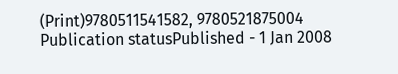(Print)9780511541582, 9780521875004
Publication statusPublished - 1 Jan 2008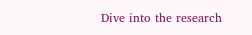Dive into the research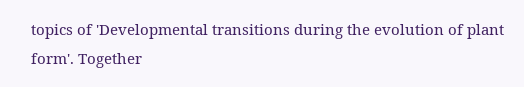topics of 'Developmental transitions during the evolution of plant form'. Together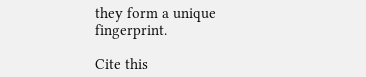they form a unique fingerprint.

Cite this